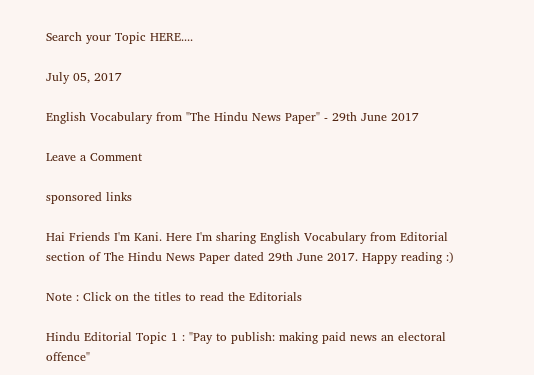Search your Topic HERE....

July 05, 2017

English Vocabulary from "The Hindu News Paper" - 29th June 2017

Leave a Comment

sponsored links

Hai Friends I'm Kani. Here I'm sharing English Vocabulary from Editorial section of The Hindu News Paper dated 29th June 2017. Happy reading :)

Note : Click on the titles to read the Editorials

Hindu Editorial Topic 1 : "Pay to publish: making paid news an electoral offence"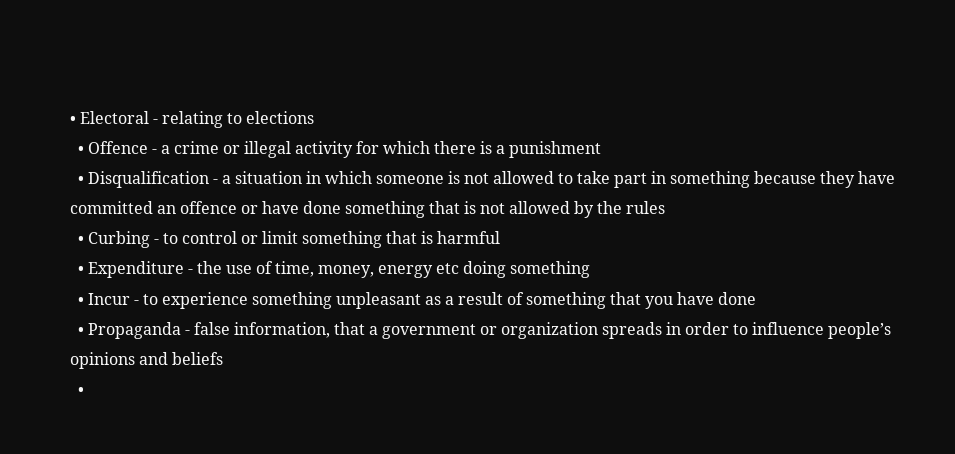• Electoral - relating to elections
  • Offence - a crime or illegal activity for which there is a punishment
  • Disqualification - a situation in which someone is not allowed to take part in something because they have committed an offence or have done something that is not allowed by the rules
  • Curbing - to control or limit something that is harmful
  • Expenditure - the use of time, money, energy etc doing something
  • Incur - to experience something unpleasant as a result of something that you have done
  • Propaganda - false information, that a government or organization spreads in order to influence people’s opinions and beliefs
  •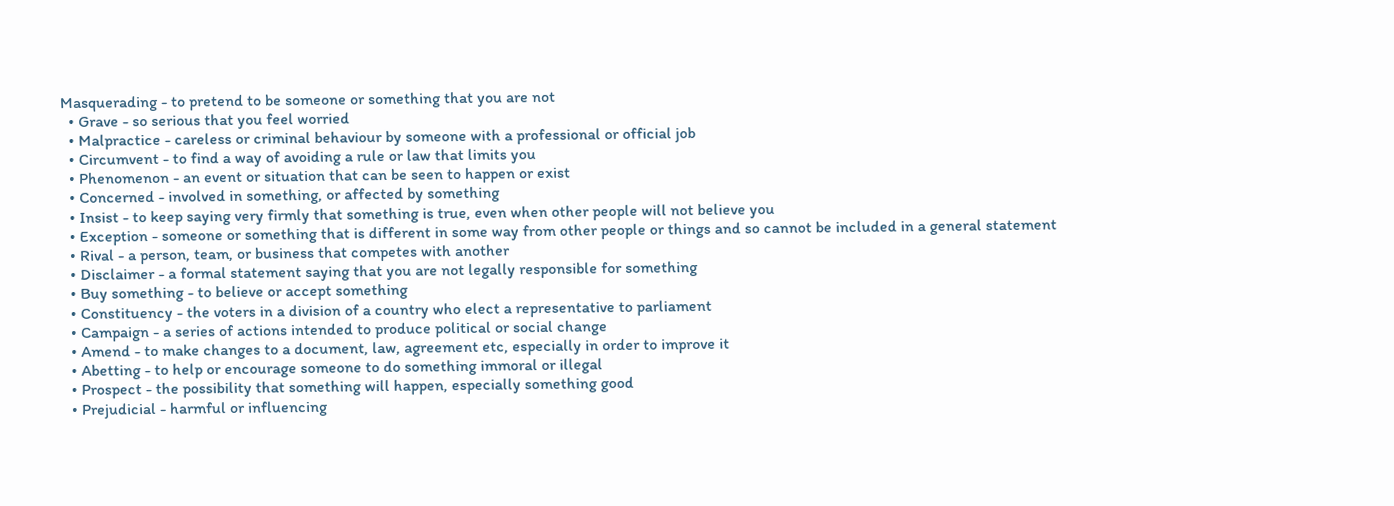Masquerading - to pretend to be someone or something that you are not
  • Grave - so serious that you feel worried
  • Malpractice - careless or criminal behaviour by someone with a professional or official job
  • Circumvent - to find a way of avoiding a rule or law that limits you
  • Phenomenon - an event or situation that can be seen to happen or exist
  • Concerned - involved in something, or affected by something
  • Insist - to keep saying very firmly that something is true, even when other people will not believe you
  • Exception - someone or something that is different in some way from other people or things and so cannot be included in a general statement
  • Rival - a person, team, or business that competes with another
  • Disclaimer - a formal statement saying that you are not legally responsible for something
  • Buy something - to believe or accept something
  • Constituency - the voters in a division of a country who elect a representative to parliament
  • Campaign - a series of actions intended to produce political or social change
  • Amend - to make changes to a document, law, agreement etc, especially in order to improve it
  • Abetting - to help or encourage someone to do something immoral or illegal
  • Prospect - the possibility that something will happen, especially something good
  • Prejudicial - harmful or influencing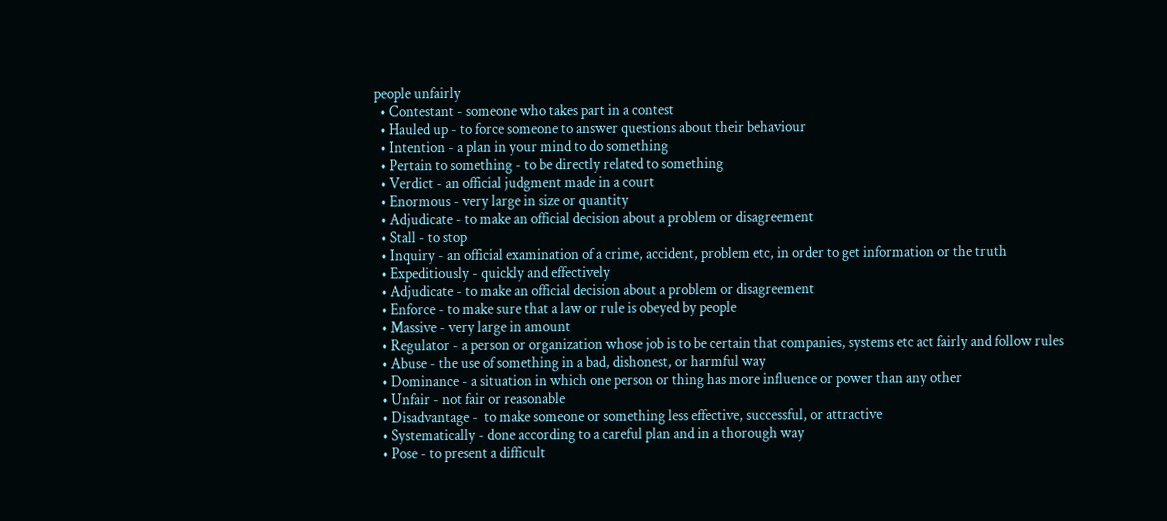people unfairly
  • Contestant - someone who takes part in a contest
  • Hauled up - to force someone to answer questions about their behaviour
  • Intention - a plan in your mind to do something
  • Pertain to something - to be directly related to something
  • Verdict - an official judgment made in a court
  • Enormous - very large in size or quantity
  • Adjudicate - to make an official decision about a problem or disagreement
  • Stall - to stop
  • Inquiry - an official examination of a crime, accident, problem etc, in order to get information or the truth
  • Expeditiously - quickly and effectively
  • Adjudicate - to make an official decision about a problem or disagreement
  • Enforce - to make sure that a law or rule is obeyed by people
  • Massive - very large in amount
  • Regulator - a person or organization whose job is to be certain that companies, systems etc act fairly and follow rules
  • Abuse - the use of something in a bad, dishonest, or harmful way
  • Dominance - a situation in which one person or thing has more influence or power than any other
  • Unfair - not fair or reasonable
  • Disadvantage -  to make someone or something less effective, successful, or attractive
  • Systematically - done according to a careful plan and in a thorough way
  • Pose - to present a difficult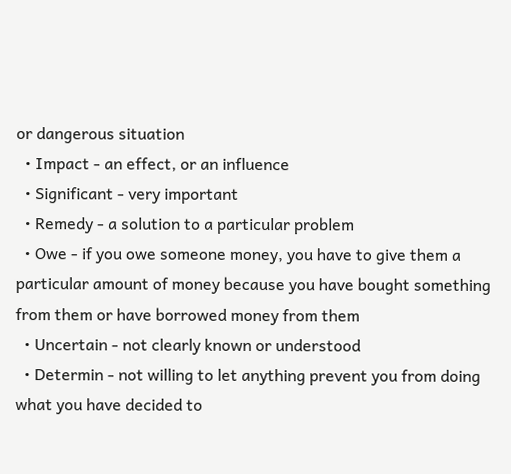or dangerous situation
  • Impact - an effect, or an influence
  • Significant - very important
  • Remedy - a solution to a particular problem
  • Owe - if you owe someone money, you have to give them a particular amount of money because you have bought something from them or have borrowed money from them
  • Uncertain - not clearly known or understood
  • Determin - not willing to let anything prevent you from doing what you have decided to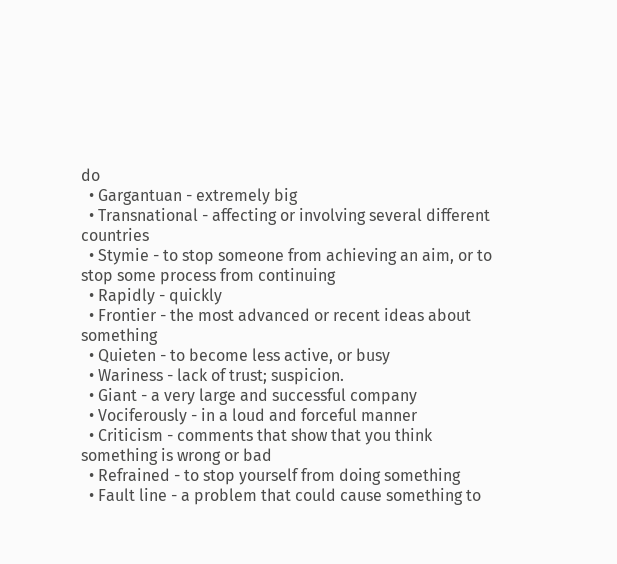do
  • Gargantuan - extremely big
  • Transnational - affecting or involving several different countries
  • Stymie - to stop someone from achieving an aim, or to stop some process from continuing
  • Rapidly - quickly
  • Frontier - the most advanced or recent ideas about something
  • Quieten - to become less active, or busy
  • Wariness - lack of trust; suspicion.
  • Giant - a very large and successful company
  • Vociferously - in a loud and forceful manner
  • Criticism - comments that show that you think something is wrong or bad
  • Refrained - to stop yourself from doing something
  • Fault line - a problem that could cause something to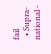fail
  • Supra-national -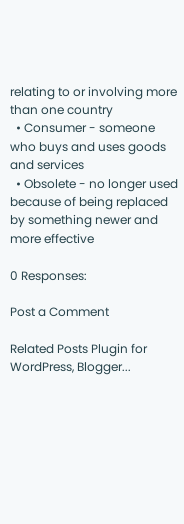relating to or involving more than one country
  • Consumer - someone who buys and uses goods and services
  • Obsolete - no longer used because of being replaced by something newer and more effective

0 Responses:

Post a Comment

Related Posts Plugin for WordPress, Blogger...